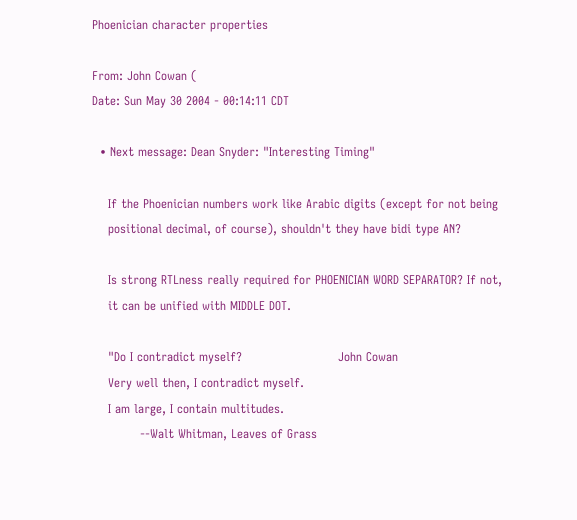Phoenician character properties

From: John Cowan (
Date: Sun May 30 2004 - 00:14:11 CDT

  • Next message: Dean Snyder: "Interesting Timing"

    If the Phoenician numbers work like Arabic digits (except for not being
    positional decimal, of course), shouldn't they have bidi type AN?

    Is strong RTLness really required for PHOENICIAN WORD SEPARATOR? If not,
    it can be unified with MIDDLE DOT.

    "Do I contradict myself?                        John Cowan
    Very well then, I contradict myself.
    I am large, I contain multitudes.
            --Walt Whitman, Leaves of Grass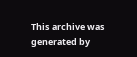This archive was generated by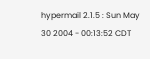hypermail 2.1.5 : Sun May 30 2004 - 00:13:52 CDT